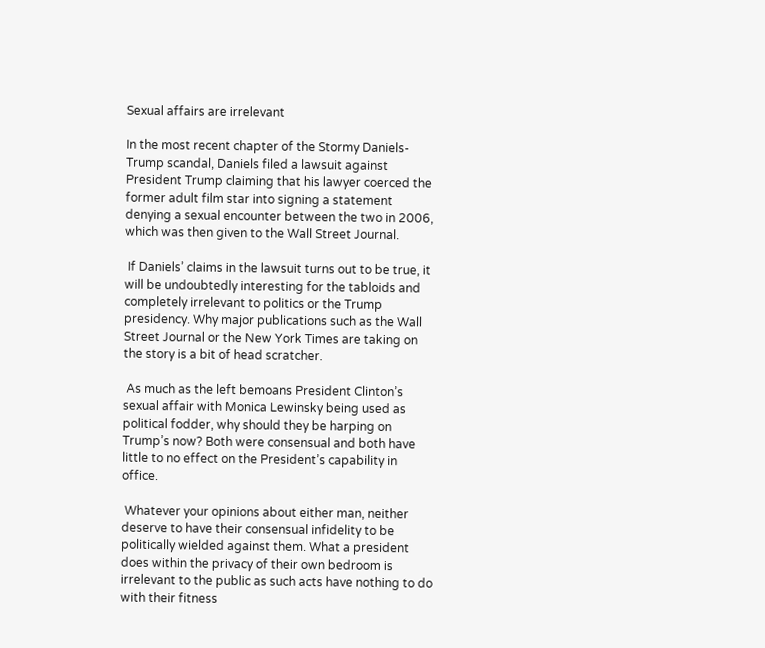Sexual affairs are irrelevant

In the most recent chapter of the Stormy Daniels-Trump scandal, Daniels filed a lawsuit against President Trump claiming that his lawyer coerced the former adult film star into signing a statement denying a sexual encounter between the two in 2006, which was then given to the Wall Street Journal.

 If Daniels’ claims in the lawsuit turns out to be true, it will be undoubtedly interesting for the tabloids and completely irrelevant to politics or the Trump presidency. Why major publications such as the Wall Street Journal or the New York Times are taking on the story is a bit of head scratcher.

 As much as the left bemoans President Clinton’s sexual affair with Monica Lewinsky being used as political fodder, why should they be harping on Trump’s now? Both were consensual and both have little to no effect on the President’s capability in office.

 Whatever your opinions about either man, neither deserve to have their consensual infidelity to be politically wielded against them. What a president does within the privacy of their own bedroom is irrelevant to the public as such acts have nothing to do with their fitness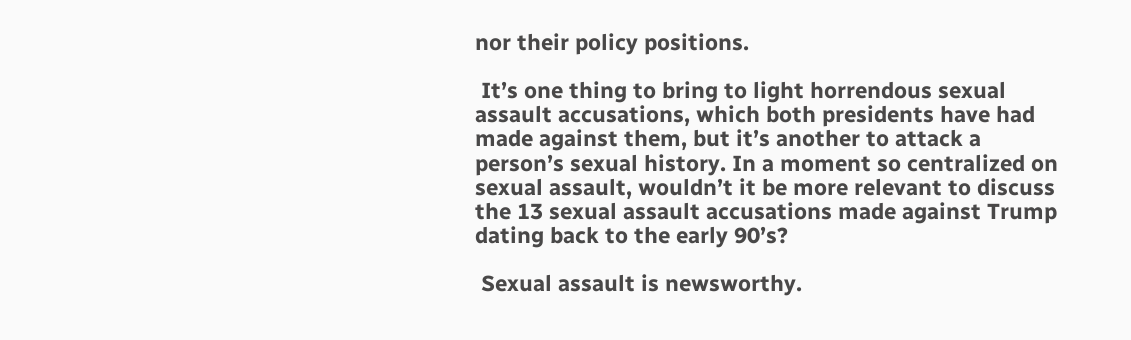nor their policy positions.

 It’s one thing to bring to light horrendous sexual assault accusations, which both presidents have had made against them, but it’s another to attack a person’s sexual history. In a moment so centralized on sexual assault, wouldn’t it be more relevant to discuss the 13 sexual assault accusations made against Trump dating back to the early 90’s?

 Sexual assault is newsworthy.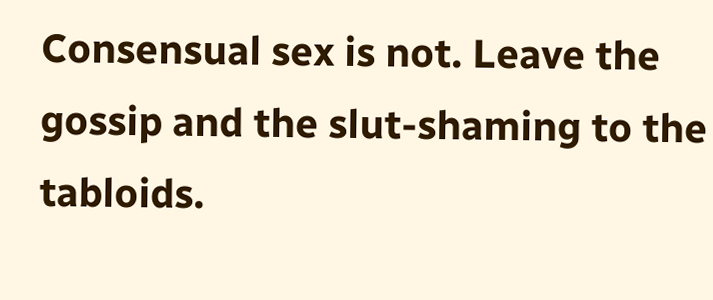Consensual sex is not. Leave the gossip and the slut-shaming to the tabloids.